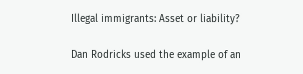Illegal immigrants: Asset or liability?

Dan Rodricks used the example of an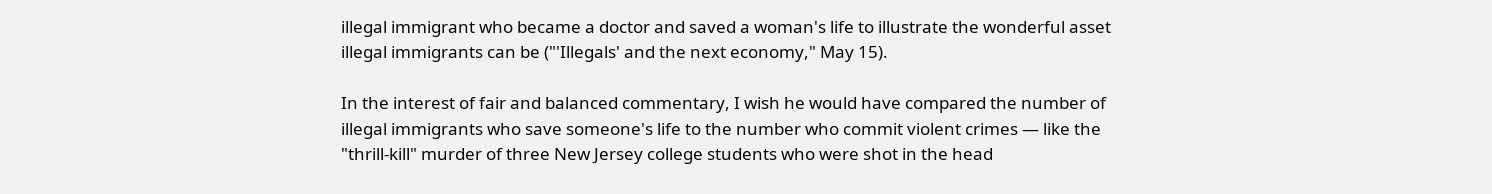illegal immigrant who became a doctor and saved a woman's life to illustrate the wonderful asset illegal immigrants can be ("'Illegals' and the next economy," May 15).

In the interest of fair and balanced commentary, I wish he would have compared the number of illegal immigrants who save someone's life to the number who commit violent crimes — like the "thrill-kill" murder of three New Jersey college students who were shot in the head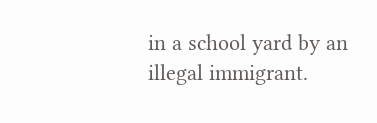in a school yard by an illegal immigrant.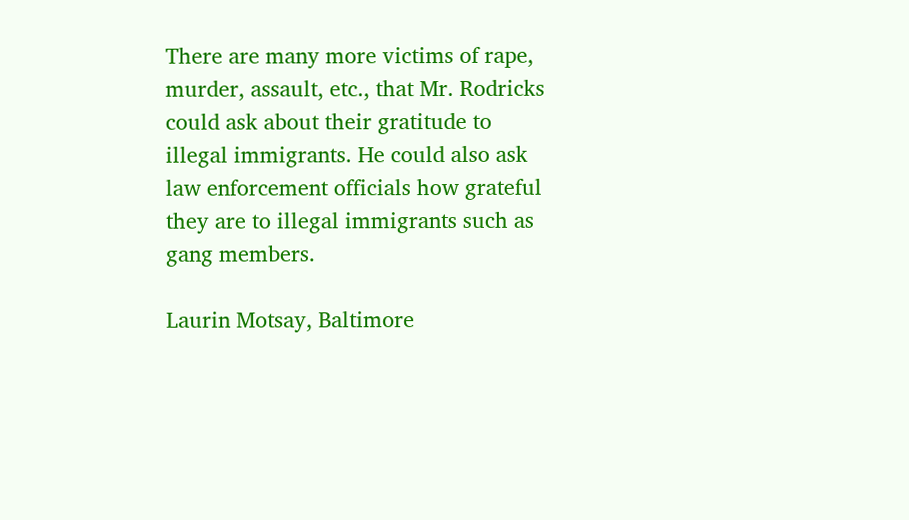There are many more victims of rape, murder, assault, etc., that Mr. Rodricks could ask about their gratitude to illegal immigrants. He could also ask law enforcement officials how grateful they are to illegal immigrants such as gang members.

Laurin Motsay, Baltimore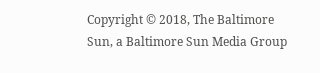Copyright © 2018, The Baltimore Sun, a Baltimore Sun Media Group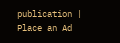publication | Place an Ad